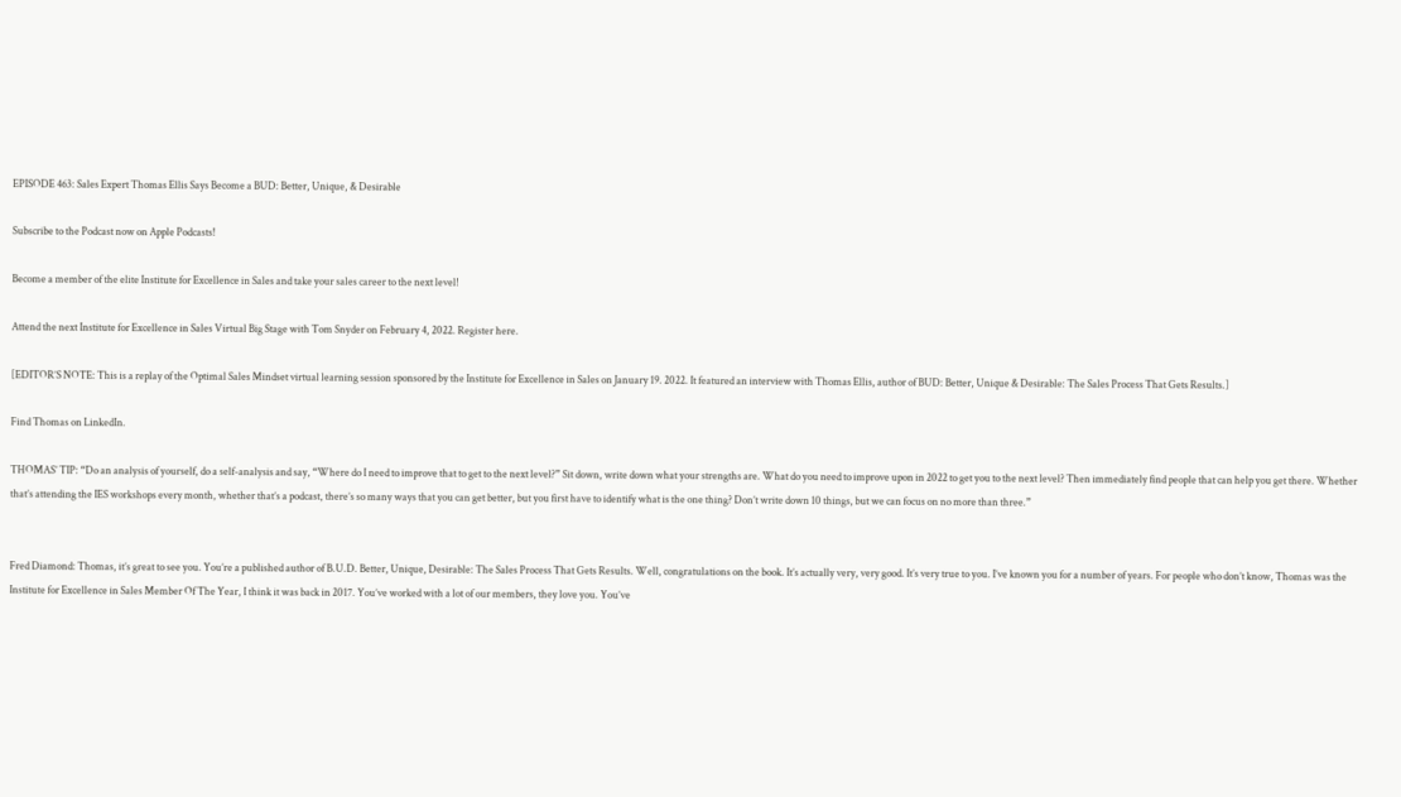EPISODE 463: Sales Expert Thomas Ellis Says Become a BUD: Better, Unique, & Desirable

Subscribe to the Podcast now on Apple Podcasts!

Become a member of the elite Institute for Excellence in Sales and take your sales career to the next level!

Attend the next Institute for Excellence in Sales Virtual Big Stage with Tom Snyder on February 4, 2022. Register here.

[EDITOR’S NOTE: This is a replay of the Optimal Sales Mindset virtual learning session sponsored by the Institute for Excellence in Sales on January 19. 2022. It featured an interview with Thomas Ellis, author of BUD: Better, Unique & Desirable: The Sales Process That Gets Results.]

Find Thomas on LinkedIn.

THOMAS’ TIP: “Do an analysis of yourself, do a self-analysis and say, “Where do I need to improve that to get to the next level?” Sit down, write down what your strengths are. What do you need to improve upon in 2022 to get you to the next level? Then immediately find people that can help you get there. Whether that’s attending the IES workshops every month, whether that’s a podcast, there’s so many ways that you can get better, but you first have to identify what is the one thing? Don’t write down 10 things, but we can focus on no more than three.”


Fred Diamond: Thomas, it’s great to see you. You’re a published author of B.U.D. Better, Unique, Desirable: The Sales Process That Gets Results. Well, congratulations on the book. It’s actually very, very good. It’s very true to you. I’ve known you for a number of years. For people who don’t know, Thomas was the Institute for Excellence in Sales Member Of The Year, I think it was back in 2017. You’ve worked with a lot of our members, they love you. You’ve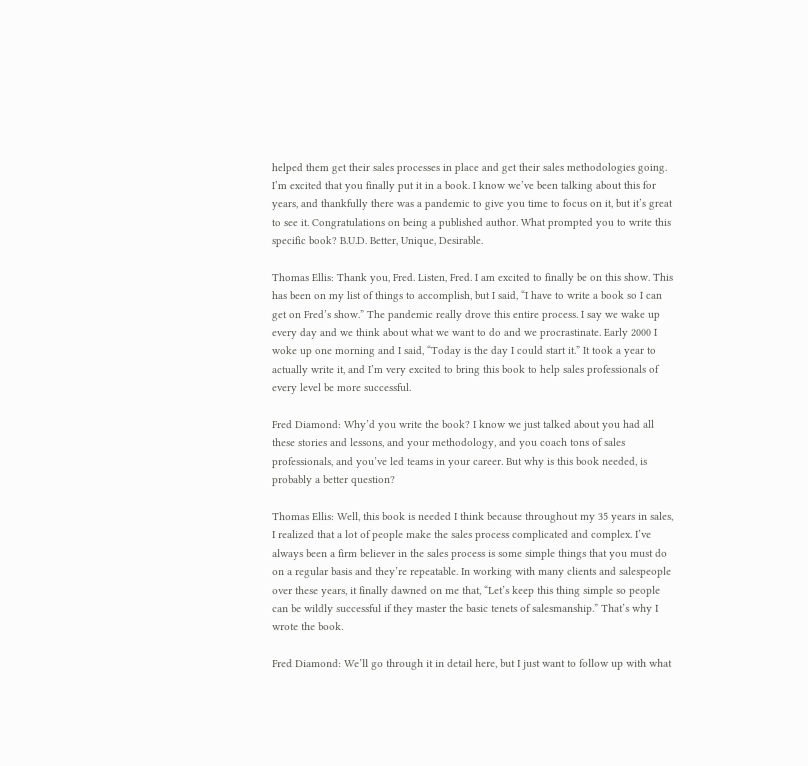helped them get their sales processes in place and get their sales methodologies going. I’m excited that you finally put it in a book. I know we’ve been talking about this for years, and thankfully there was a pandemic to give you time to focus on it, but it’s great to see it. Congratulations on being a published author. What prompted you to write this specific book? B.U.D. Better, Unique, Desirable.

Thomas Ellis: Thank you, Fred. Listen, Fred. I am excited to finally be on this show. This has been on my list of things to accomplish, but I said, “I have to write a book so I can get on Fred’s show.” The pandemic really drove this entire process. I say we wake up every day and we think about what we want to do and we procrastinate. Early 2000 I woke up one morning and I said, “Today is the day I could start it.” It took a year to actually write it, and I’m very excited to bring this book to help sales professionals of every level be more successful.

Fred Diamond: Why’d you write the book? I know we just talked about you had all these stories and lessons, and your methodology, and you coach tons of sales professionals, and you’ve led teams in your career. But why is this book needed, is probably a better question?

Thomas Ellis: Well, this book is needed I think because throughout my 35 years in sales, I realized that a lot of people make the sales process complicated and complex. I’ve always been a firm believer in the sales process is some simple things that you must do on a regular basis and they’re repeatable. In working with many clients and salespeople over these years, it finally dawned on me that, “Let’s keep this thing simple so people can be wildly successful if they master the basic tenets of salesmanship.” That’s why I wrote the book.

Fred Diamond: We’ll go through it in detail here, but I just want to follow up with what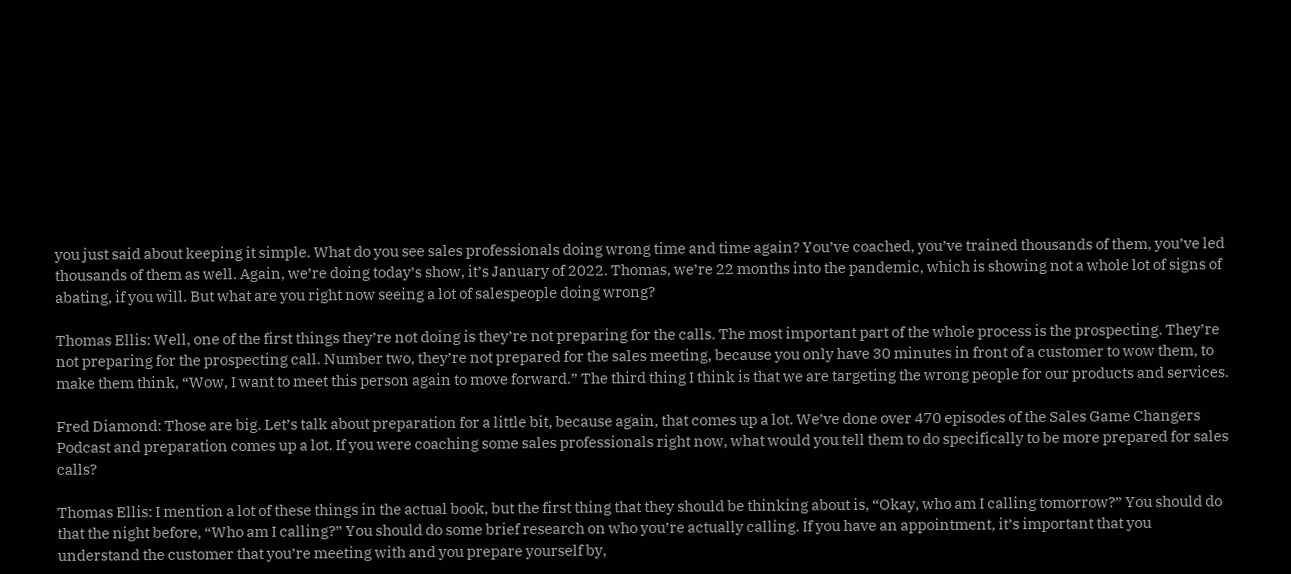you just said about keeping it simple. What do you see sales professionals doing wrong time and time again? You’ve coached, you’ve trained thousands of them, you’ve led thousands of them as well. Again, we’re doing today’s show, it’s January of 2022. Thomas, we’re 22 months into the pandemic, which is showing not a whole lot of signs of abating, if you will. But what are you right now seeing a lot of salespeople doing wrong?

Thomas Ellis: Well, one of the first things they’re not doing is they’re not preparing for the calls. The most important part of the whole process is the prospecting. They’re not preparing for the prospecting call. Number two, they’re not prepared for the sales meeting, because you only have 30 minutes in front of a customer to wow them, to make them think, “Wow, I want to meet this person again to move forward.” The third thing I think is that we are targeting the wrong people for our products and services.

Fred Diamond: Those are big. Let’s talk about preparation for a little bit, because again, that comes up a lot. We’ve done over 470 episodes of the Sales Game Changers Podcast and preparation comes up a lot. If you were coaching some sales professionals right now, what would you tell them to do specifically to be more prepared for sales calls?

Thomas Ellis: I mention a lot of these things in the actual book, but the first thing that they should be thinking about is, “Okay, who am I calling tomorrow?” You should do that the night before, “Who am I calling?” You should do some brief research on who you’re actually calling. If you have an appointment, it’s important that you understand the customer that you’re meeting with and you prepare yourself by,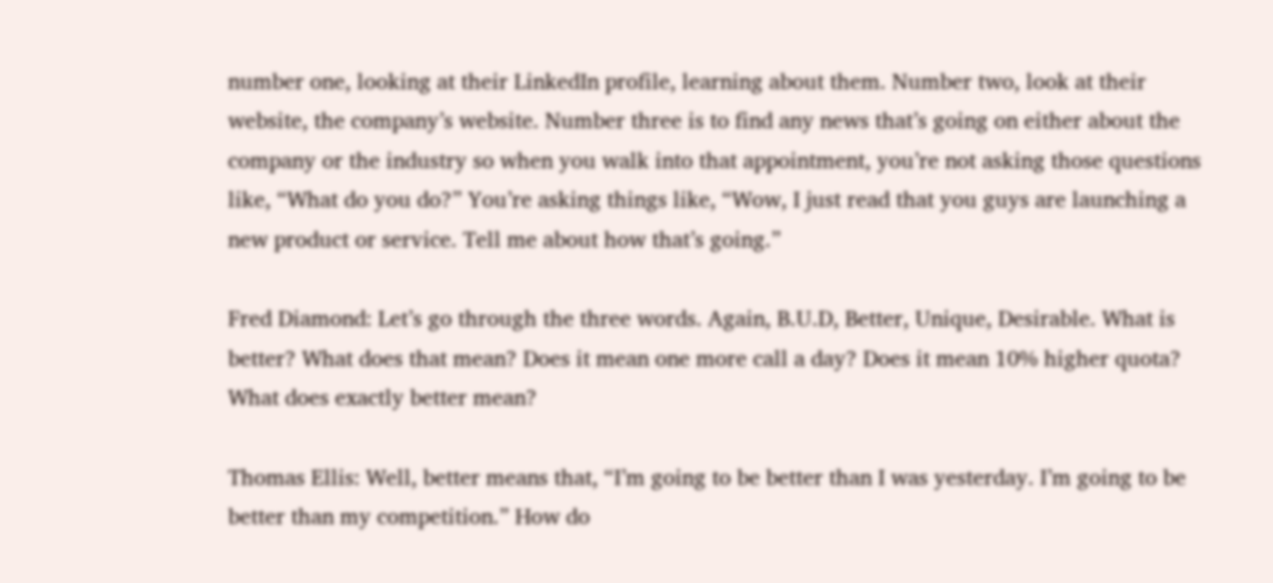number one, looking at their LinkedIn profile, learning about them. Number two, look at their website, the company’s website. Number three is to find any news that’s going on either about the company or the industry so when you walk into that appointment, you’re not asking those questions like, “What do you do?” You’re asking things like, “Wow, I just read that you guys are launching a new product or service. Tell me about how that’s going.”

Fred Diamond: Let’s go through the three words. Again, B.U.D, Better, Unique, Desirable. What is better? What does that mean? Does it mean one more call a day? Does it mean 10% higher quota? What does exactly better mean?

Thomas Ellis: Well, better means that, “I’m going to be better than I was yesterday. I’m going to be better than my competition.” How do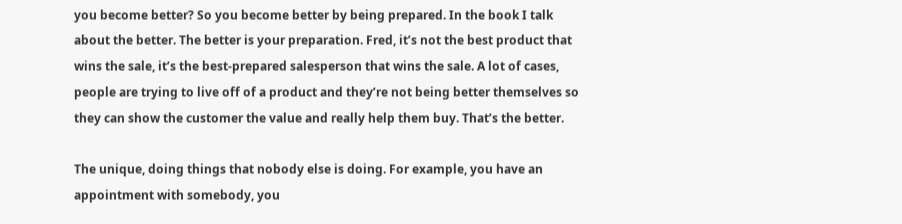you become better? So you become better by being prepared. In the book I talk about the better. The better is your preparation. Fred, it’s not the best product that wins the sale, it’s the best-prepared salesperson that wins the sale. A lot of cases, people are trying to live off of a product and they’re not being better themselves so they can show the customer the value and really help them buy. That’s the better.

The unique, doing things that nobody else is doing. For example, you have an appointment with somebody, you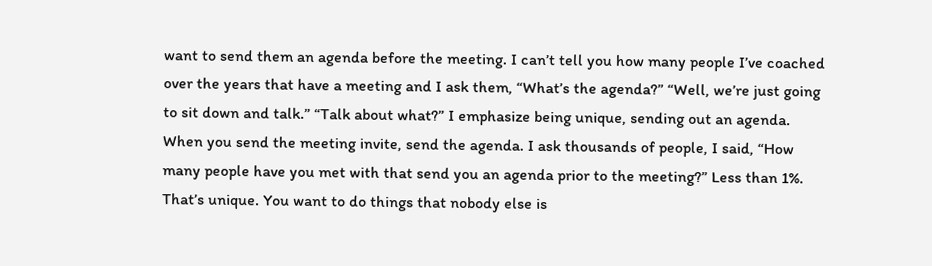want to send them an agenda before the meeting. I can’t tell you how many people I’ve coached over the years that have a meeting and I ask them, “What’s the agenda?” “Well, we’re just going to sit down and talk.” “Talk about what?” I emphasize being unique, sending out an agenda. When you send the meeting invite, send the agenda. I ask thousands of people, I said, “How many people have you met with that send you an agenda prior to the meeting?” Less than 1%. That’s unique. You want to do things that nobody else is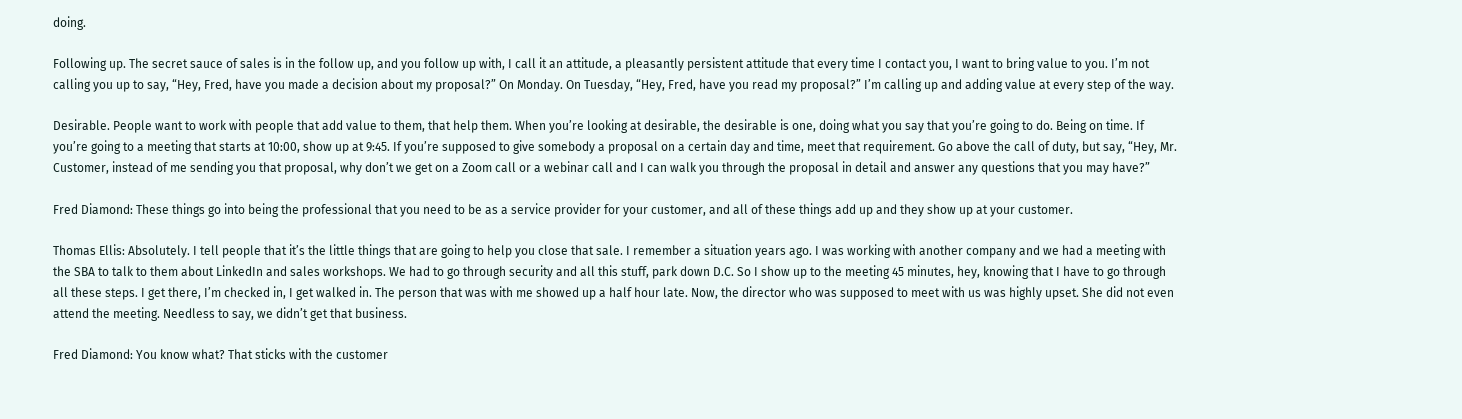doing.

Following up. The secret sauce of sales is in the follow up, and you follow up with, I call it an attitude, a pleasantly persistent attitude that every time I contact you, I want to bring value to you. I’m not calling you up to say, “Hey, Fred, have you made a decision about my proposal?” On Monday. On Tuesday, “Hey, Fred, have you read my proposal?” I’m calling up and adding value at every step of the way.

Desirable. People want to work with people that add value to them, that help them. When you’re looking at desirable, the desirable is one, doing what you say that you’re going to do. Being on time. If you’re going to a meeting that starts at 10:00, show up at 9:45. If you’re supposed to give somebody a proposal on a certain day and time, meet that requirement. Go above the call of duty, but say, “Hey, Mr. Customer, instead of me sending you that proposal, why don’t we get on a Zoom call or a webinar call and I can walk you through the proposal in detail and answer any questions that you may have?”

Fred Diamond: These things go into being the professional that you need to be as a service provider for your customer, and all of these things add up and they show up at your customer.

Thomas Ellis: Absolutely. I tell people that it’s the little things that are going to help you close that sale. I remember a situation years ago. I was working with another company and we had a meeting with the SBA to talk to them about LinkedIn and sales workshops. We had to go through security and all this stuff, park down D.C. So I show up to the meeting 45 minutes, hey, knowing that I have to go through all these steps. I get there, I’m checked in, I get walked in. The person that was with me showed up a half hour late. Now, the director who was supposed to meet with us was highly upset. She did not even attend the meeting. Needless to say, we didn’t get that business.

Fred Diamond: You know what? That sticks with the customer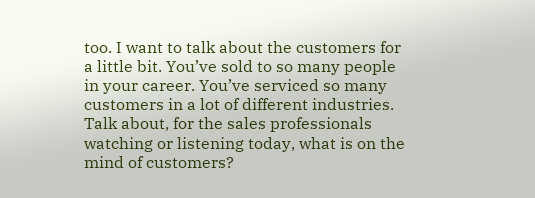too. I want to talk about the customers for a little bit. You’ve sold to so many people in your career. You’ve serviced so many customers in a lot of different industries. Talk about, for the sales professionals watching or listening today, what is on the mind of customers?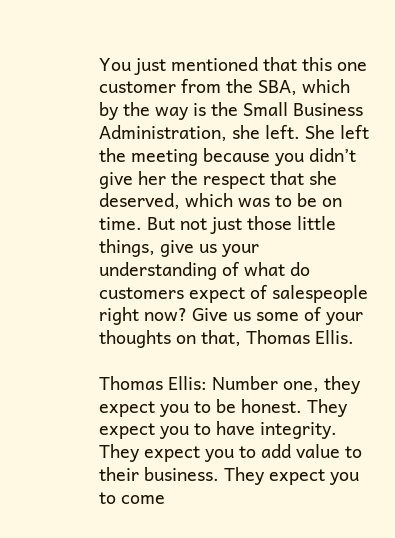You just mentioned that this one customer from the SBA, which by the way is the Small Business Administration, she left. She left the meeting because you didn’t give her the respect that she deserved, which was to be on time. But not just those little things, give us your understanding of what do customers expect of salespeople right now? Give us some of your thoughts on that, Thomas Ellis.

Thomas Ellis: Number one, they expect you to be honest. They expect you to have integrity. They expect you to add value to their business. They expect you to come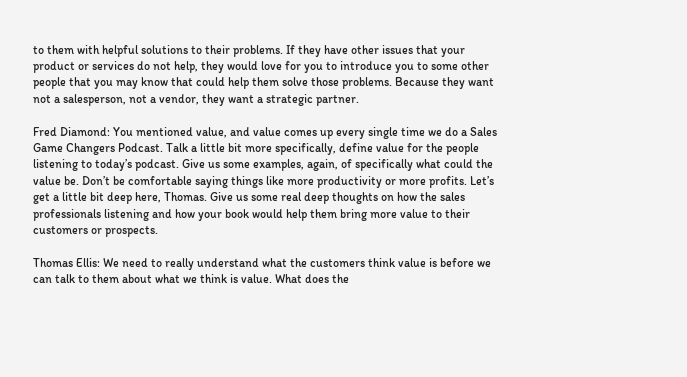to them with helpful solutions to their problems. If they have other issues that your product or services do not help, they would love for you to introduce you to some other people that you may know that could help them solve those problems. Because they want not a salesperson, not a vendor, they want a strategic partner.

Fred Diamond: You mentioned value, and value comes up every single time we do a Sales Game Changers Podcast. Talk a little bit more specifically, define value for the people listening to today’s podcast. Give us some examples, again, of specifically what could the value be. Don’t be comfortable saying things like more productivity or more profits. Let’s get a little bit deep here, Thomas. Give us some real deep thoughts on how the sales professionals listening and how your book would help them bring more value to their customers or prospects.

Thomas Ellis: We need to really understand what the customers think value is before we can talk to them about what we think is value. What does the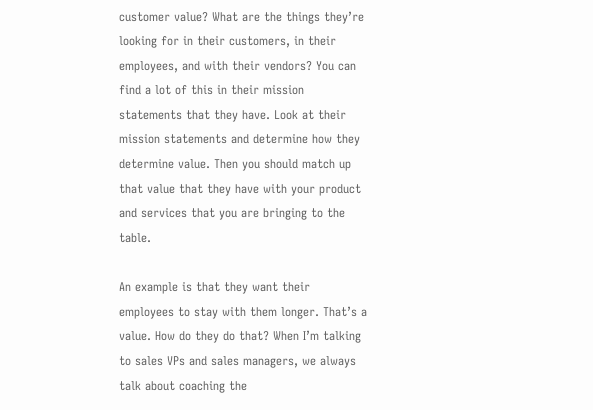customer value? What are the things they’re looking for in their customers, in their employees, and with their vendors? You can find a lot of this in their mission statements that they have. Look at their mission statements and determine how they determine value. Then you should match up that value that they have with your product and services that you are bringing to the table.

An example is that they want their employees to stay with them longer. That’s a value. How do they do that? When I’m talking to sales VPs and sales managers, we always talk about coaching the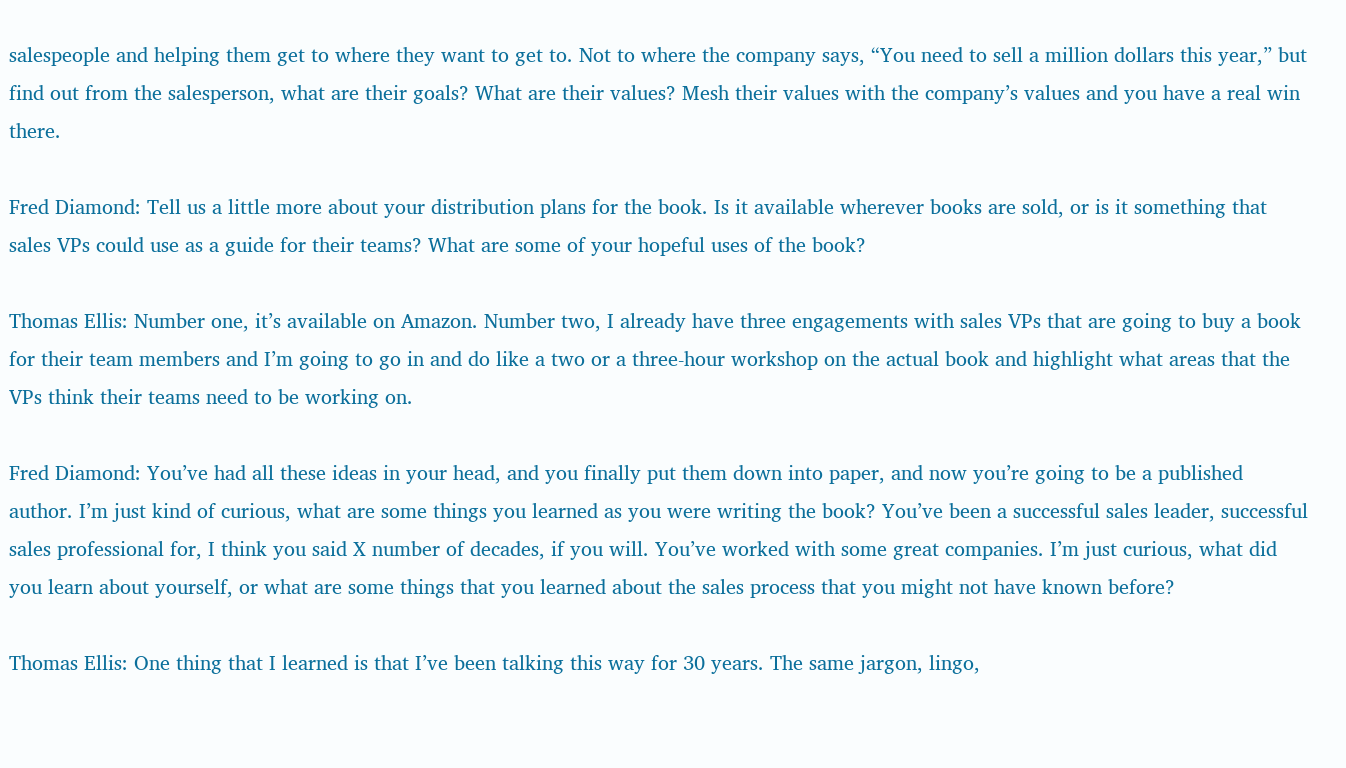salespeople and helping them get to where they want to get to. Not to where the company says, “You need to sell a million dollars this year,” but find out from the salesperson, what are their goals? What are their values? Mesh their values with the company’s values and you have a real win there.

Fred Diamond: Tell us a little more about your distribution plans for the book. Is it available wherever books are sold, or is it something that sales VPs could use as a guide for their teams? What are some of your hopeful uses of the book?

Thomas Ellis: Number one, it’s available on Amazon. Number two, I already have three engagements with sales VPs that are going to buy a book for their team members and I’m going to go in and do like a two or a three-hour workshop on the actual book and highlight what areas that the VPs think their teams need to be working on.

Fred Diamond: You’ve had all these ideas in your head, and you finally put them down into paper, and now you’re going to be a published author. I’m just kind of curious, what are some things you learned as you were writing the book? You’ve been a successful sales leader, successful sales professional for, I think you said X number of decades, if you will. You’ve worked with some great companies. I’m just curious, what did you learn about yourself, or what are some things that you learned about the sales process that you might not have known before?

Thomas Ellis: One thing that I learned is that I’ve been talking this way for 30 years. The same jargon, lingo,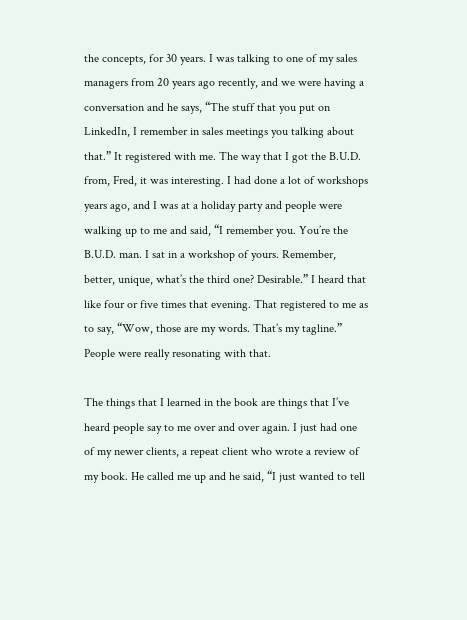the concepts, for 30 years. I was talking to one of my sales managers from 20 years ago recently, and we were having a conversation and he says, “The stuff that you put on LinkedIn, I remember in sales meetings you talking about that.” It registered with me. The way that I got the B.U.D. from, Fred, it was interesting. I had done a lot of workshops years ago, and I was at a holiday party and people were walking up to me and said, “I remember you. You’re the B.U.D. man. I sat in a workshop of yours. Remember, better, unique, what’s the third one? Desirable.” I heard that like four or five times that evening. That registered to me as to say, “Wow, those are my words. That’s my tagline.” People were really resonating with that.

The things that I learned in the book are things that I’ve heard people say to me over and over again. I just had one of my newer clients, a repeat client who wrote a review of my book. He called me up and he said, “I just wanted to tell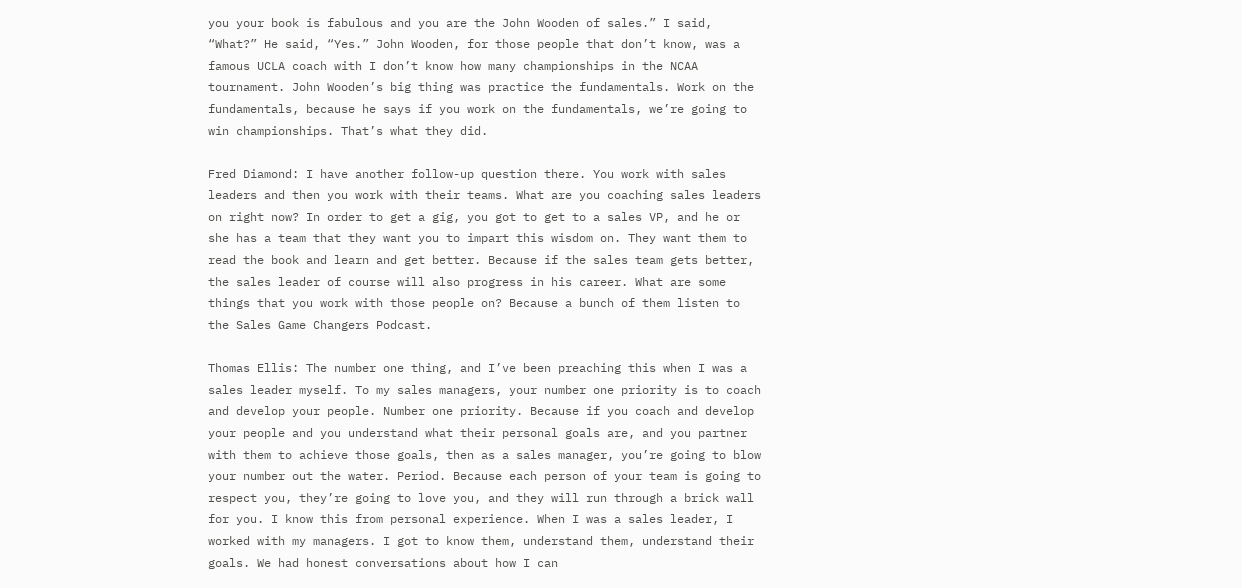you your book is fabulous and you are the John Wooden of sales.” I said, “What?” He said, “Yes.” John Wooden, for those people that don’t know, was a famous UCLA coach with I don’t know how many championships in the NCAA tournament. John Wooden’s big thing was practice the fundamentals. Work on the fundamentals, because he says if you work on the fundamentals, we’re going to win championships. That’s what they did.

Fred Diamond: I have another follow-up question there. You work with sales leaders and then you work with their teams. What are you coaching sales leaders on right now? In order to get a gig, you got to get to a sales VP, and he or she has a team that they want you to impart this wisdom on. They want them to read the book and learn and get better. Because if the sales team gets better, the sales leader of course will also progress in his career. What are some things that you work with those people on? Because a bunch of them listen to the Sales Game Changers Podcast.

Thomas Ellis: The number one thing, and I’ve been preaching this when I was a sales leader myself. To my sales managers, your number one priority is to coach and develop your people. Number one priority. Because if you coach and develop your people and you understand what their personal goals are, and you partner with them to achieve those goals, then as a sales manager, you’re going to blow your number out the water. Period. Because each person of your team is going to respect you, they’re going to love you, and they will run through a brick wall for you. I know this from personal experience. When I was a sales leader, I worked with my managers. I got to know them, understand them, understand their goals. We had honest conversations about how I can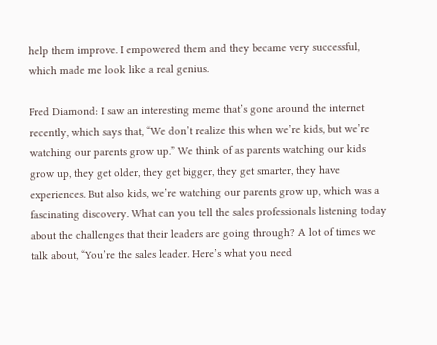help them improve. I empowered them and they became very successful, which made me look like a real genius.

Fred Diamond: I saw an interesting meme that’s gone around the internet recently, which says that, “We don’t realize this when we’re kids, but we’re watching our parents grow up.” We think of as parents watching our kids grow up, they get older, they get bigger, they get smarter, they have experiences. But also kids, we’re watching our parents grow up, which was a fascinating discovery. What can you tell the sales professionals listening today about the challenges that their leaders are going through? A lot of times we talk about, “You’re the sales leader. Here’s what you need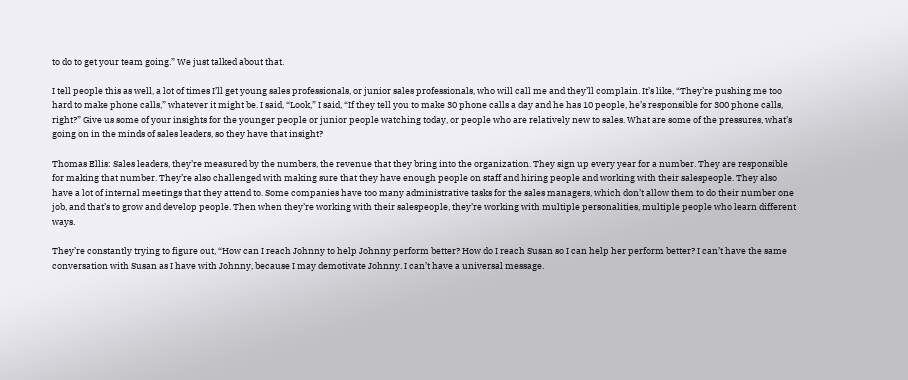to do to get your team going.” We just talked about that.

I tell people this as well, a lot of times I’ll get young sales professionals, or junior sales professionals, who will call me and they’ll complain. It’s like, “They’re pushing me too hard to make phone calls,” whatever it might be. I said, “Look,” I said, “If they tell you to make 30 phone calls a day and he has 10 people, he’s responsible for 300 phone calls, right?” Give us some of your insights for the younger people or junior people watching today, or people who are relatively new to sales. What are some of the pressures, what’s going on in the minds of sales leaders, so they have that insight?

Thomas Ellis: Sales leaders, they’re measured by the numbers, the revenue that they bring into the organization. They sign up every year for a number. They are responsible for making that number. They’re also challenged with making sure that they have enough people on staff and hiring people and working with their salespeople. They also have a lot of internal meetings that they attend to. Some companies have too many administrative tasks for the sales managers, which don’t allow them to do their number one job, and that’s to grow and develop people. Then when they’re working with their salespeople, they’re working with multiple personalities, multiple people who learn different ways.

They’re constantly trying to figure out, “How can I reach Johnny to help Johnny perform better? How do I reach Susan so I can help her perform better? I can’t have the same conversation with Susan as I have with Johnny, because I may demotivate Johnny. I can’t have a universal message.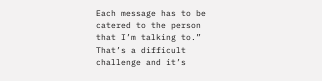Each message has to be catered to the person that I’m talking to.” That’s a difficult challenge and it’s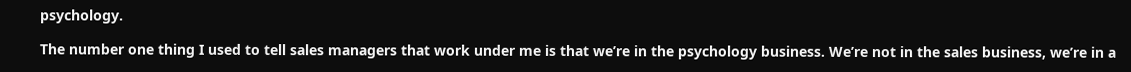psychology.

The number one thing I used to tell sales managers that work under me is that we’re in the psychology business. We’re not in the sales business, we’re in a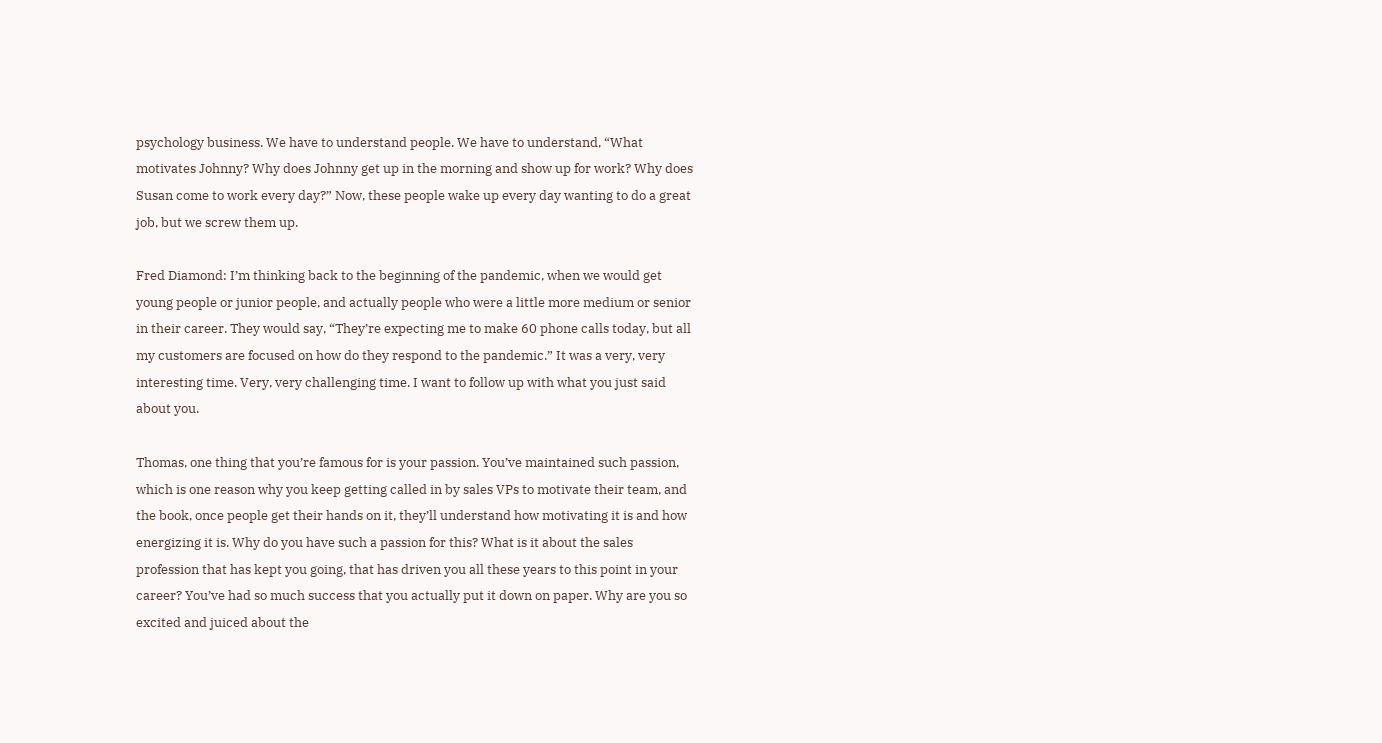psychology business. We have to understand people. We have to understand, “What motivates Johnny? Why does Johnny get up in the morning and show up for work? Why does Susan come to work every day?” Now, these people wake up every day wanting to do a great job, but we screw them up.

Fred Diamond: I’m thinking back to the beginning of the pandemic, when we would get young people or junior people, and actually people who were a little more medium or senior in their career. They would say, “They’re expecting me to make 60 phone calls today, but all my customers are focused on how do they respond to the pandemic.” It was a very, very interesting time. Very, very challenging time. I want to follow up with what you just said about you.

Thomas, one thing that you’re famous for is your passion. You’ve maintained such passion, which is one reason why you keep getting called in by sales VPs to motivate their team, and the book, once people get their hands on it, they’ll understand how motivating it is and how energizing it is. Why do you have such a passion for this? What is it about the sales profession that has kept you going, that has driven you all these years to this point in your career? You’ve had so much success that you actually put it down on paper. Why are you so excited and juiced about the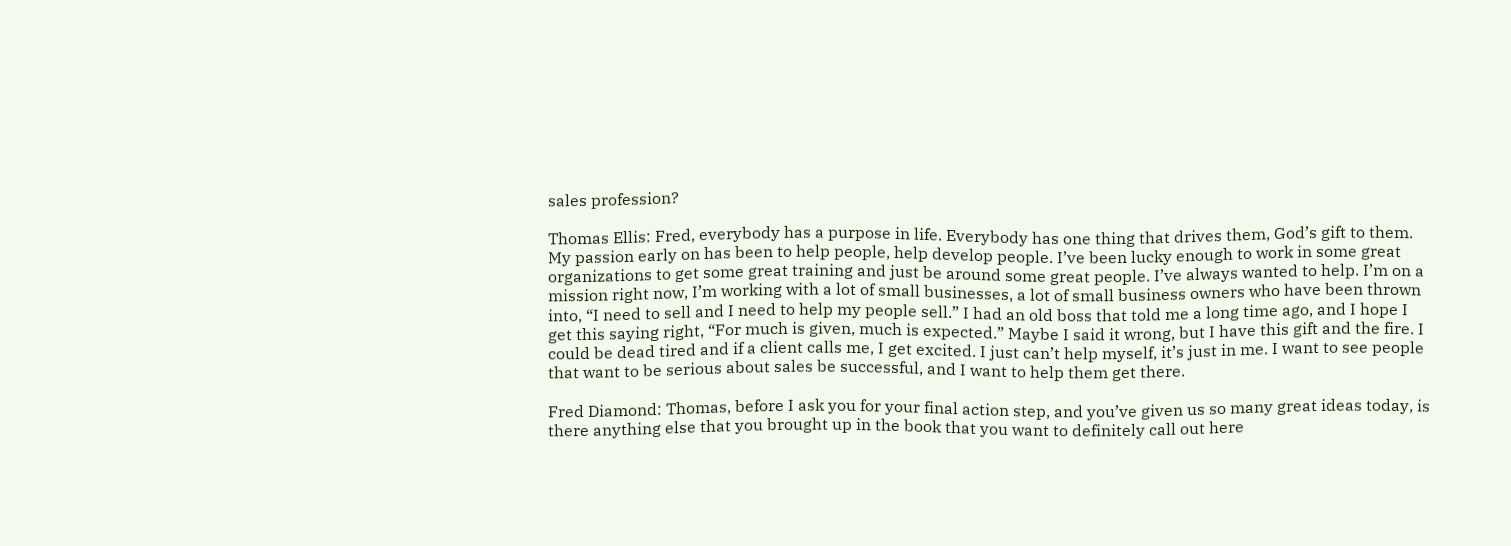sales profession?

Thomas Ellis: Fred, everybody has a purpose in life. Everybody has one thing that drives them, God’s gift to them. My passion early on has been to help people, help develop people. I’ve been lucky enough to work in some great organizations to get some great training and just be around some great people. I’ve always wanted to help. I’m on a mission right now, I’m working with a lot of small businesses, a lot of small business owners who have been thrown into, “I need to sell and I need to help my people sell.” I had an old boss that told me a long time ago, and I hope I get this saying right, “For much is given, much is expected.” Maybe I said it wrong, but I have this gift and the fire. I could be dead tired and if a client calls me, I get excited. I just can’t help myself, it’s just in me. I want to see people that want to be serious about sales be successful, and I want to help them get there.

Fred Diamond: Thomas, before I ask you for your final action step, and you’ve given us so many great ideas today, is there anything else that you brought up in the book that you want to definitely call out here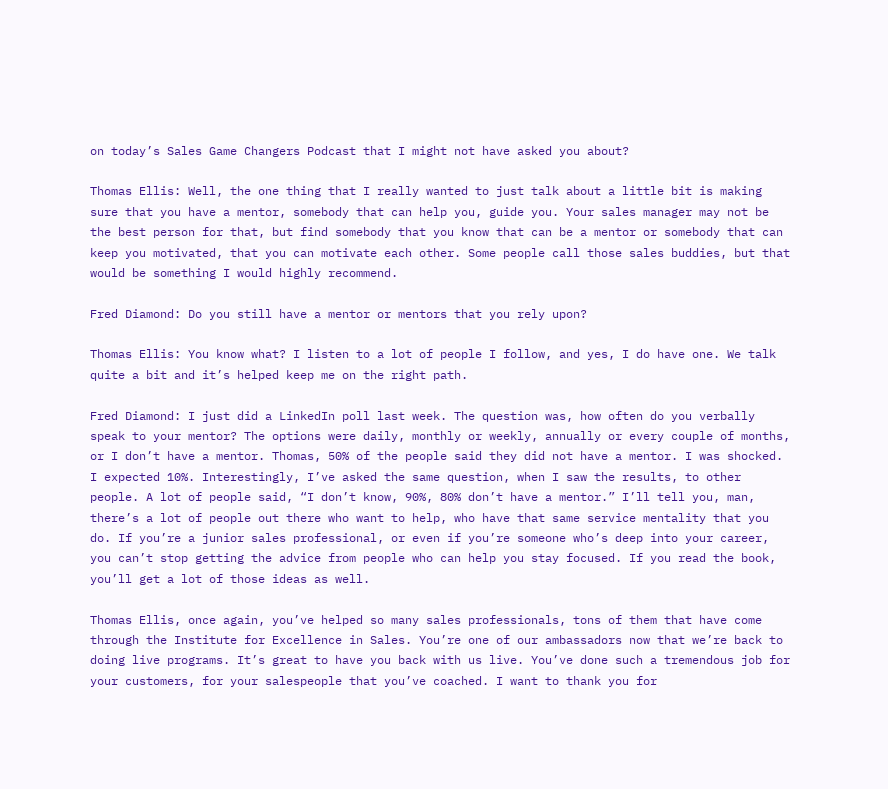on today’s Sales Game Changers Podcast that I might not have asked you about?

Thomas Ellis: Well, the one thing that I really wanted to just talk about a little bit is making sure that you have a mentor, somebody that can help you, guide you. Your sales manager may not be the best person for that, but find somebody that you know that can be a mentor or somebody that can keep you motivated, that you can motivate each other. Some people call those sales buddies, but that would be something I would highly recommend.

Fred Diamond: Do you still have a mentor or mentors that you rely upon?

Thomas Ellis: You know what? I listen to a lot of people I follow, and yes, I do have one. We talk quite a bit and it’s helped keep me on the right path.

Fred Diamond: I just did a LinkedIn poll last week. The question was, how often do you verbally speak to your mentor? The options were daily, monthly or weekly, annually or every couple of months, or I don’t have a mentor. Thomas, 50% of the people said they did not have a mentor. I was shocked. I expected 10%. Interestingly, I’ve asked the same question, when I saw the results, to other people. A lot of people said, “I don’t know, 90%, 80% don’t have a mentor.” I’ll tell you, man, there’s a lot of people out there who want to help, who have that same service mentality that you do. If you’re a junior sales professional, or even if you’re someone who’s deep into your career, you can’t stop getting the advice from people who can help you stay focused. If you read the book, you’ll get a lot of those ideas as well.

Thomas Ellis, once again, you’ve helped so many sales professionals, tons of them that have come through the Institute for Excellence in Sales. You’re one of our ambassadors now that we’re back to doing live programs. It’s great to have you back with us live. You’ve done such a tremendous job for your customers, for your salespeople that you’ve coached. I want to thank you for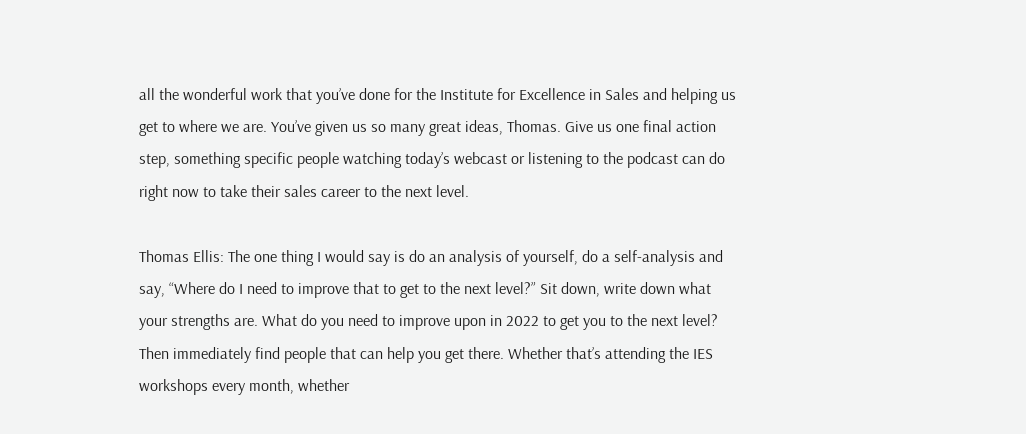all the wonderful work that you’ve done for the Institute for Excellence in Sales and helping us get to where we are. You’ve given us so many great ideas, Thomas. Give us one final action step, something specific people watching today’s webcast or listening to the podcast can do right now to take their sales career to the next level.

Thomas Ellis: The one thing I would say is do an analysis of yourself, do a self-analysis and say, “Where do I need to improve that to get to the next level?” Sit down, write down what your strengths are. What do you need to improve upon in 2022 to get you to the next level? Then immediately find people that can help you get there. Whether that’s attending the IES workshops every month, whether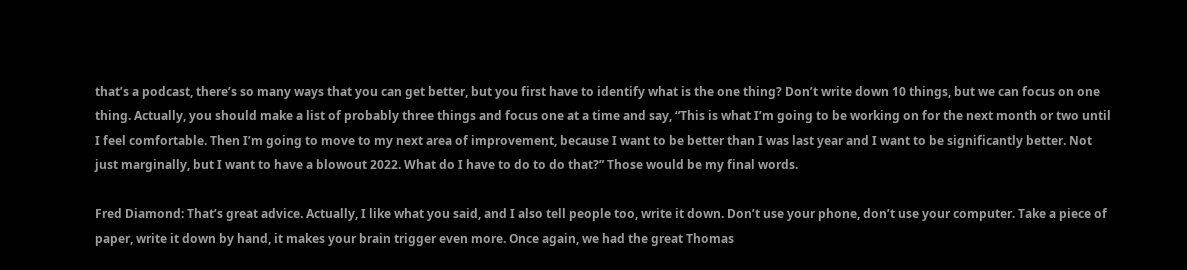that’s a podcast, there’s so many ways that you can get better, but you first have to identify what is the one thing? Don’t write down 10 things, but we can focus on one thing. Actually, you should make a list of probably three things and focus one at a time and say, “This is what I’m going to be working on for the next month or two until I feel comfortable. Then I’m going to move to my next area of improvement, because I want to be better than I was last year and I want to be significantly better. Not just marginally, but I want to have a blowout 2022. What do I have to do to do that?” Those would be my final words.

Fred Diamond: That’s great advice. Actually, I like what you said, and I also tell people too, write it down. Don’t use your phone, don’t use your computer. Take a piece of paper, write it down by hand, it makes your brain trigger even more. Once again, we had the great Thomas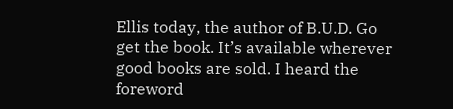Ellis today, the author of B.U.D. Go get the book. It’s available wherever good books are sold. I heard the foreword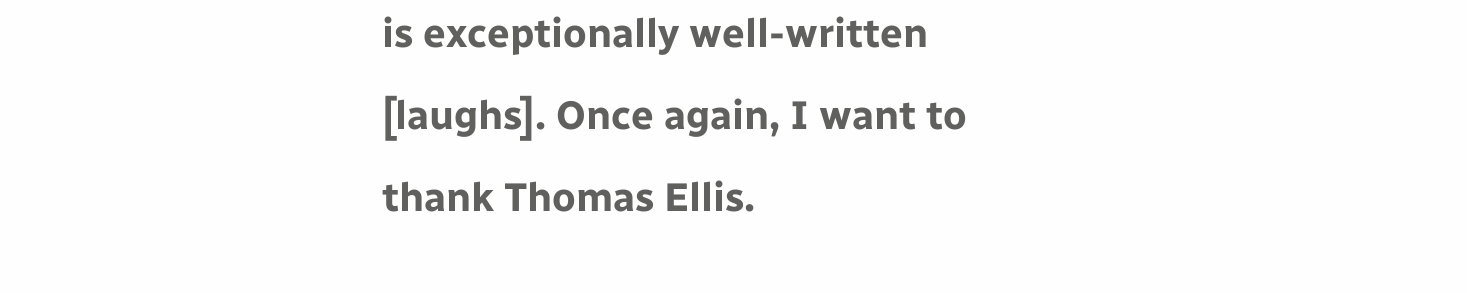is exceptionally well-written [laughs]. Once again, I want to thank Thomas Ellis.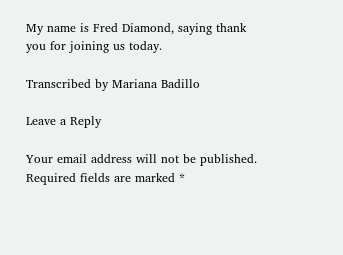My name is Fred Diamond, saying thank you for joining us today.

Transcribed by Mariana Badillo

Leave a Reply

Your email address will not be published. Required fields are marked *